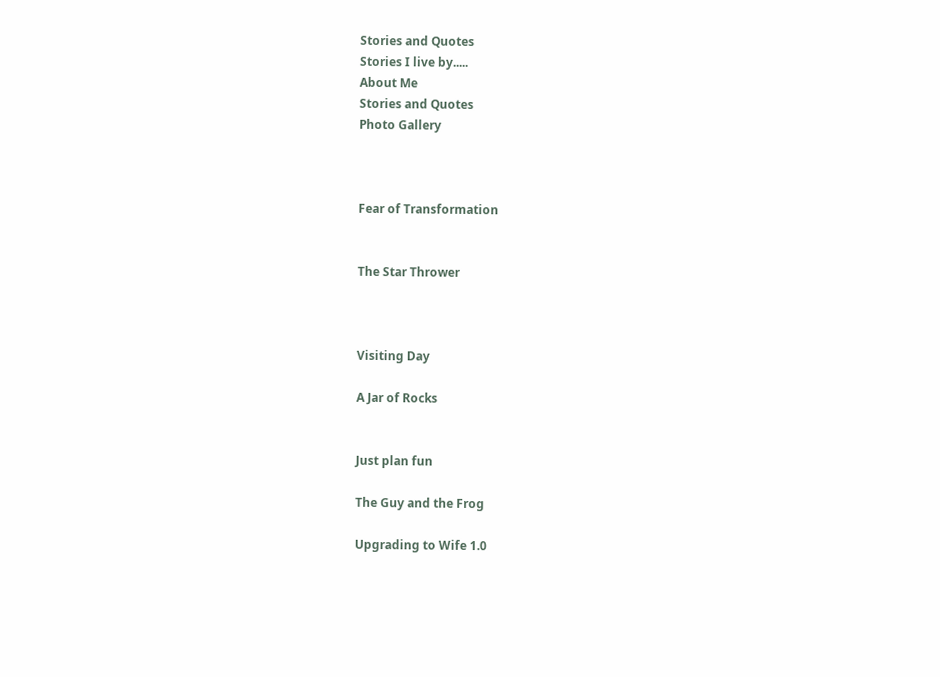Stories and Quotes
Stories I live by.....
About Me
Stories and Quotes
Photo Gallery



Fear of Transformation


The Star Thrower



Visiting Day

A Jar of Rocks


Just plan fun

The Guy and the Frog

Upgrading to Wife 1.0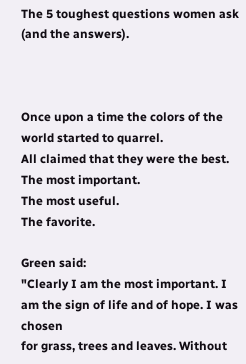The 5 toughest questions women ask
(and the answers).



Once upon a time the colors of the world started to quarrel.
All claimed that they were the best.
The most important.
The most useful.
The favorite.

Green said:
"Clearly I am the most important. I am the sign of life and of hope. I was chosen
for grass, trees and leaves. Without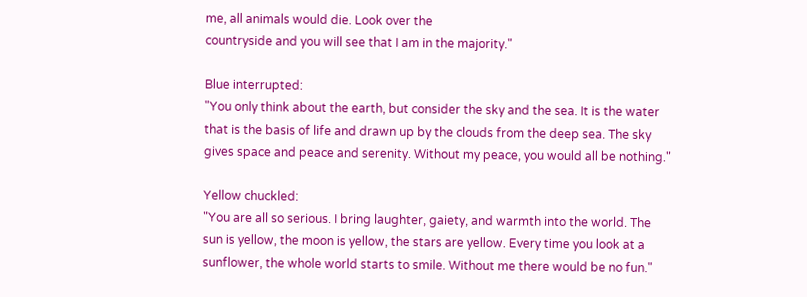me, all animals would die. Look over the
countryside and you will see that I am in the majority."

Blue interrupted:
"You only think about the earth, but consider the sky and the sea. It is the water
that is the basis of life and drawn up by the clouds from the deep sea. The sky
gives space and peace and serenity. Without my peace, you would all be nothing."

Yellow chuckled:
"You are all so serious. I bring laughter, gaiety, and warmth into the world. The
sun is yellow, the moon is yellow, the stars are yellow. Every time you look at a
sunflower, the whole world starts to smile. Without me there would be no fun."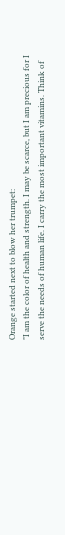Orange started next to blow her trumpet:
"I am the color of health and strength. I may be scarce, but I am precious for I
serve the needs of human life. I carry the most important vitamins. Think of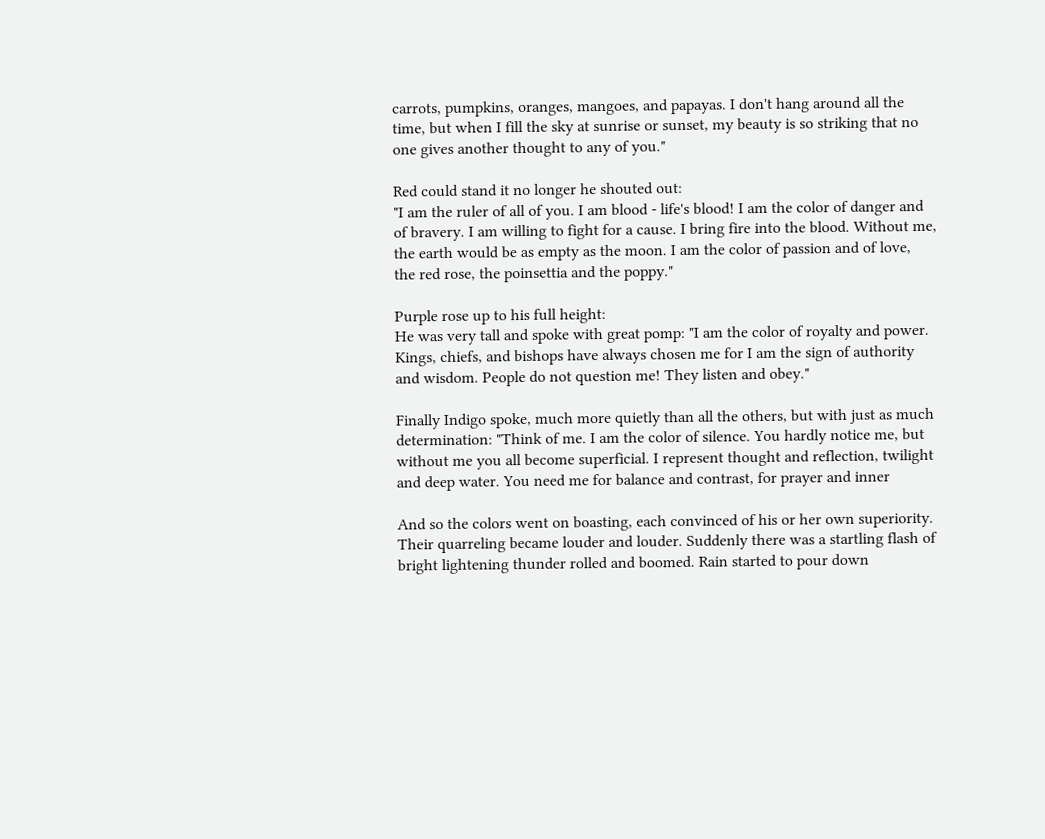carrots, pumpkins, oranges, mangoes, and papayas. I don't hang around all the
time, but when I fill the sky at sunrise or sunset, my beauty is so striking that no
one gives another thought to any of you."

Red could stand it no longer he shouted out:
"I am the ruler of all of you. I am blood - life's blood! I am the color of danger and
of bravery. I am willing to fight for a cause. I bring fire into the blood. Without me,
the earth would be as empty as the moon. I am the color of passion and of love,
the red rose, the poinsettia and the poppy."

Purple rose up to his full height:
He was very tall and spoke with great pomp: "I am the color of royalty and power.
Kings, chiefs, and bishops have always chosen me for I am the sign of authority
and wisdom. People do not question me! They listen and obey."

Finally Indigo spoke, much more quietly than all the others, but with just as much
determination: "Think of me. I am the color of silence. You hardly notice me, but
without me you all become superficial. I represent thought and reflection, twilight
and deep water. You need me for balance and contrast, for prayer and inner

And so the colors went on boasting, each convinced of his or her own superiority.
Their quarreling became louder and louder. Suddenly there was a startling flash of
bright lightening thunder rolled and boomed. Rain started to pour down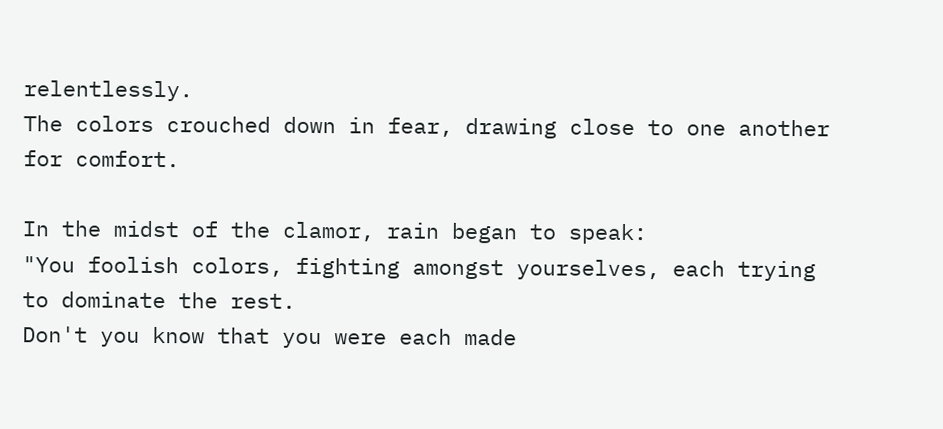relentlessly.
The colors crouched down in fear, drawing close to one another for comfort.

In the midst of the clamor, rain began to speak:
"You foolish colors, fighting amongst yourselves, each trying to dominate the rest.
Don't you know that you were each made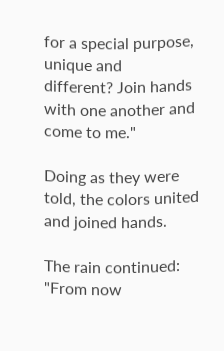for a special purpose, unique and
different? Join hands with one another and come to me."

Doing as they were told, the colors united and joined hands.

The rain continued:
"From now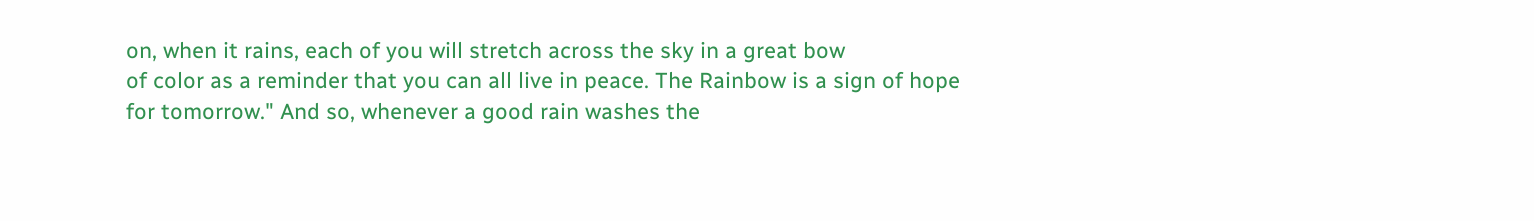on, when it rains, each of you will stretch across the sky in a great bow
of color as a reminder that you can all live in peace. The Rainbow is a sign of hope
for tomorrow." And so, whenever a good rain washes the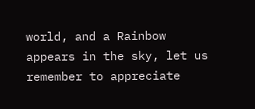world, and a Rainbow
appears in the sky, let us remember to appreciate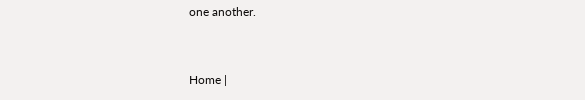one another.


Home |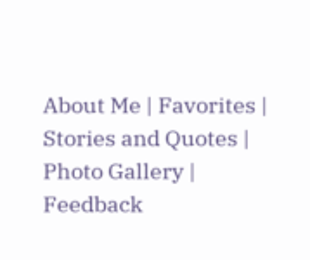About Me | Favorites | Stories and Quotes | Photo Gallery | Feedback